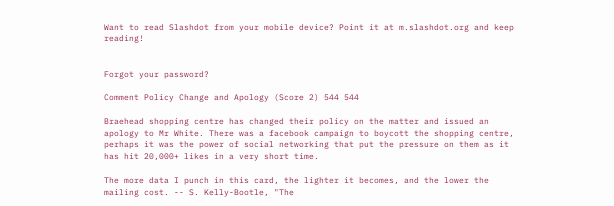Want to read Slashdot from your mobile device? Point it at m.slashdot.org and keep reading!


Forgot your password?

Comment Policy Change and Apology (Score 2) 544 544

Braehead shopping centre has changed their policy on the matter and issued an apology to Mr White. There was a facebook campaign to boycott the shopping centre, perhaps it was the power of social networking that put the pressure on them as it has hit 20,000+ likes in a very short time.

The more data I punch in this card, the lighter it becomes, and the lower the mailing cost. -- S. Kelly-Bootle, "The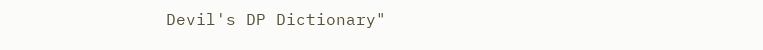Devil's DP Dictionary"